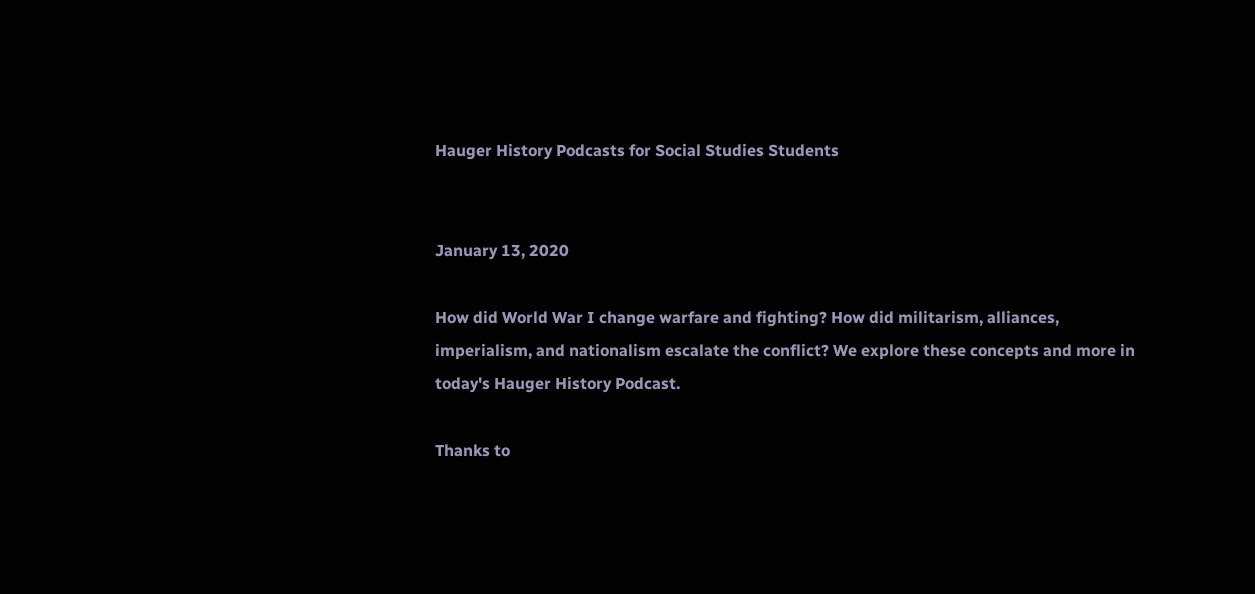Hauger History Podcasts for Social Studies Students


January 13, 2020

How did World War I change warfare and fighting? How did militarism, alliances, imperialism, and nationalism escalate the conflict? We explore these concepts and more in today's Hauger History Podcast.

Thanks to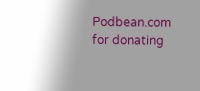Podbean.com for donating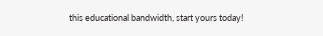this educational bandwidth, start yours today!